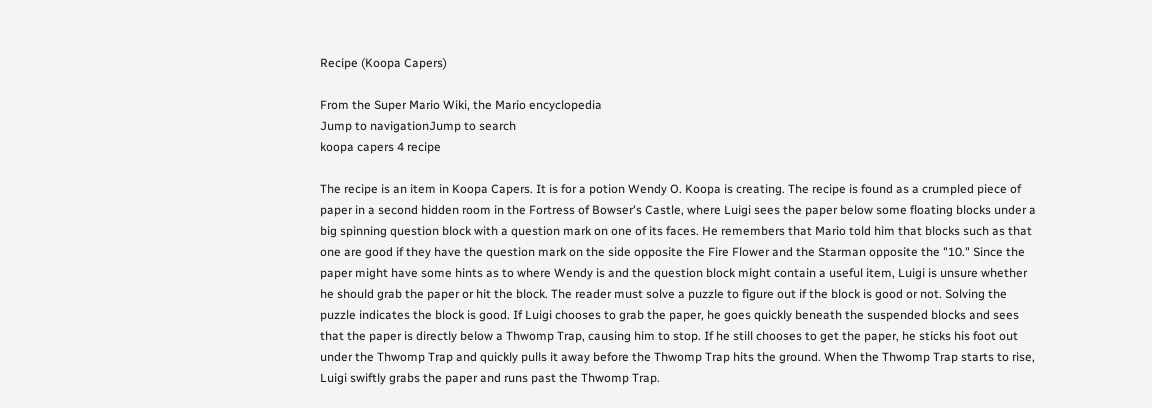Recipe (Koopa Capers)

From the Super Mario Wiki, the Mario encyclopedia
Jump to navigationJump to search
koopa capers 4 recipe

The recipe is an item in Koopa Capers. It is for a potion Wendy O. Koopa is creating. The recipe is found as a crumpled piece of paper in a second hidden room in the Fortress of Bowser's Castle, where Luigi sees the paper below some floating blocks under a big spinning question block with a question mark on one of its faces. He remembers that Mario told him that blocks such as that one are good if they have the question mark on the side opposite the Fire Flower and the Starman opposite the "10." Since the paper might have some hints as to where Wendy is and the question block might contain a useful item, Luigi is unsure whether he should grab the paper or hit the block. The reader must solve a puzzle to figure out if the block is good or not. Solving the puzzle indicates the block is good. If Luigi chooses to grab the paper, he goes quickly beneath the suspended blocks and sees that the paper is directly below a Thwomp Trap, causing him to stop. If he still chooses to get the paper, he sticks his foot out under the Thwomp Trap and quickly pulls it away before the Thwomp Trap hits the ground. When the Thwomp Trap starts to rise, Luigi swiftly grabs the paper and runs past the Thwomp Trap.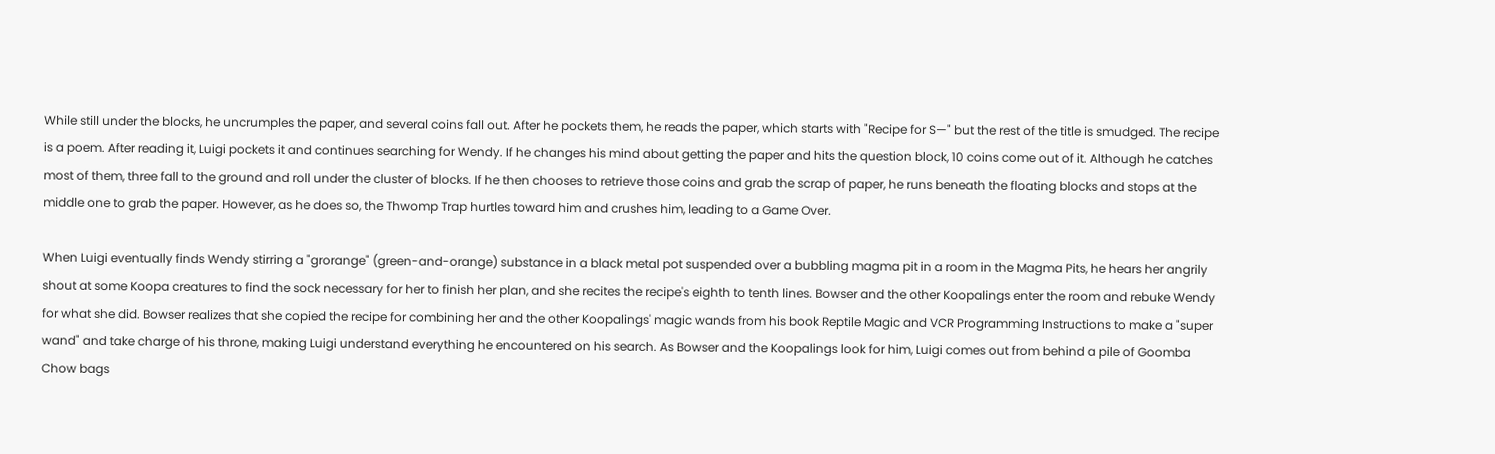While still under the blocks, he uncrumples the paper, and several coins fall out. After he pockets them, he reads the paper, which starts with "Recipe for S—" but the rest of the title is smudged. The recipe is a poem. After reading it, Luigi pockets it and continues searching for Wendy. If he changes his mind about getting the paper and hits the question block, 10 coins come out of it. Although he catches most of them, three fall to the ground and roll under the cluster of blocks. If he then chooses to retrieve those coins and grab the scrap of paper, he runs beneath the floating blocks and stops at the middle one to grab the paper. However, as he does so, the Thwomp Trap hurtles toward him and crushes him, leading to a Game Over.

When Luigi eventually finds Wendy stirring a "grorange" (green-and-orange) substance in a black metal pot suspended over a bubbling magma pit in a room in the Magma Pits, he hears her angrily shout at some Koopa creatures to find the sock necessary for her to finish her plan, and she recites the recipe's eighth to tenth lines. Bowser and the other Koopalings enter the room and rebuke Wendy for what she did. Bowser realizes that she copied the recipe for combining her and the other Koopalings' magic wands from his book Reptile Magic and VCR Programming Instructions to make a "super wand" and take charge of his throne, making Luigi understand everything he encountered on his search. As Bowser and the Koopalings look for him, Luigi comes out from behind a pile of Goomba Chow bags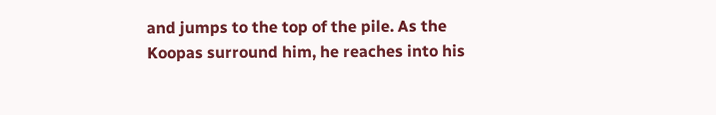and jumps to the top of the pile. As the Koopas surround him, he reaches into his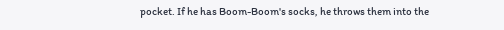pocket. If he has Boom-Boom's socks, he throws them into the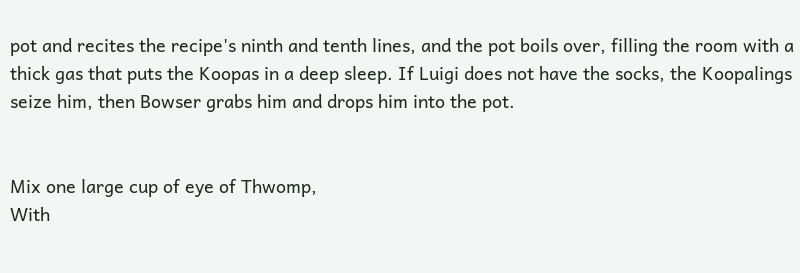pot and recites the recipe's ninth and tenth lines, and the pot boils over, filling the room with a thick gas that puts the Koopas in a deep sleep. If Luigi does not have the socks, the Koopalings seize him, then Bowser grabs him and drops him into the pot.


Mix one large cup of eye of Thwomp,
With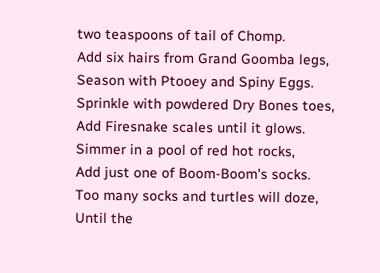two teaspoons of tail of Chomp.
Add six hairs from Grand Goomba legs,
Season with Ptooey and Spiny Eggs.
Sprinkle with powdered Dry Bones toes,
Add Firesnake scales until it glows.
Simmer in a pool of red hot rocks,
Add just one of Boom-Boom's socks.
Too many socks and turtles will doze,
Until the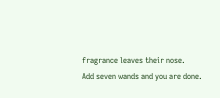fragrance leaves their nose.
Add seven wands and you are done.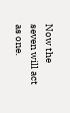Now the seven will act as one.